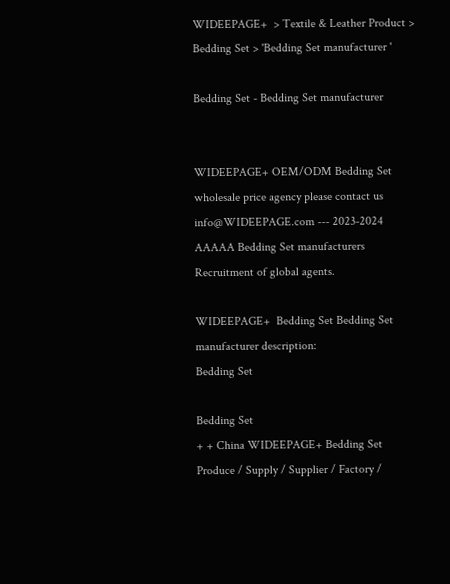WIDEEPAGE+  > Textile & Leather Product >  Bedding Set > 'Bedding Set manufacturer '

Bedding Set - Bedding Set manufacturer


WIDEEPAGE+ OEM/ODM Bedding Set wholesale price agency please contact us info@WIDEEPAGE.com --- 2023-2024 AAAAA Bedding Set manufacturers Recruitment of global agents.

WIDEEPAGE+  Bedding Set Bedding Set manufacturer description:
Bedding Set

Bedding Set
+ + China WIDEEPAGE+ Bedding Set Produce / Supply / Supplier / Factory /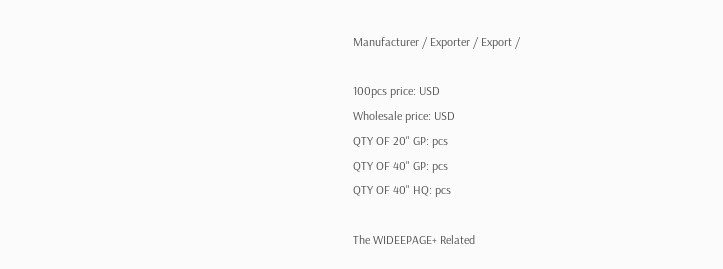Manufacturer / Exporter / Export /

100pcs price: USD
Wholesale price: USD
QTY OF 20" GP: pcs
QTY OF 40" GP: pcs
QTY OF 40" HQ: pcs

The WIDEEPAGE+ Related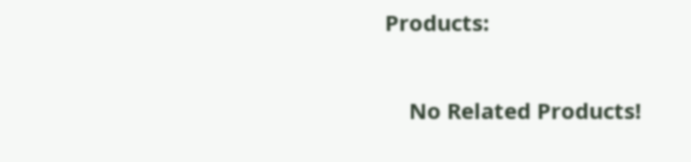Products:

    No Related Products!